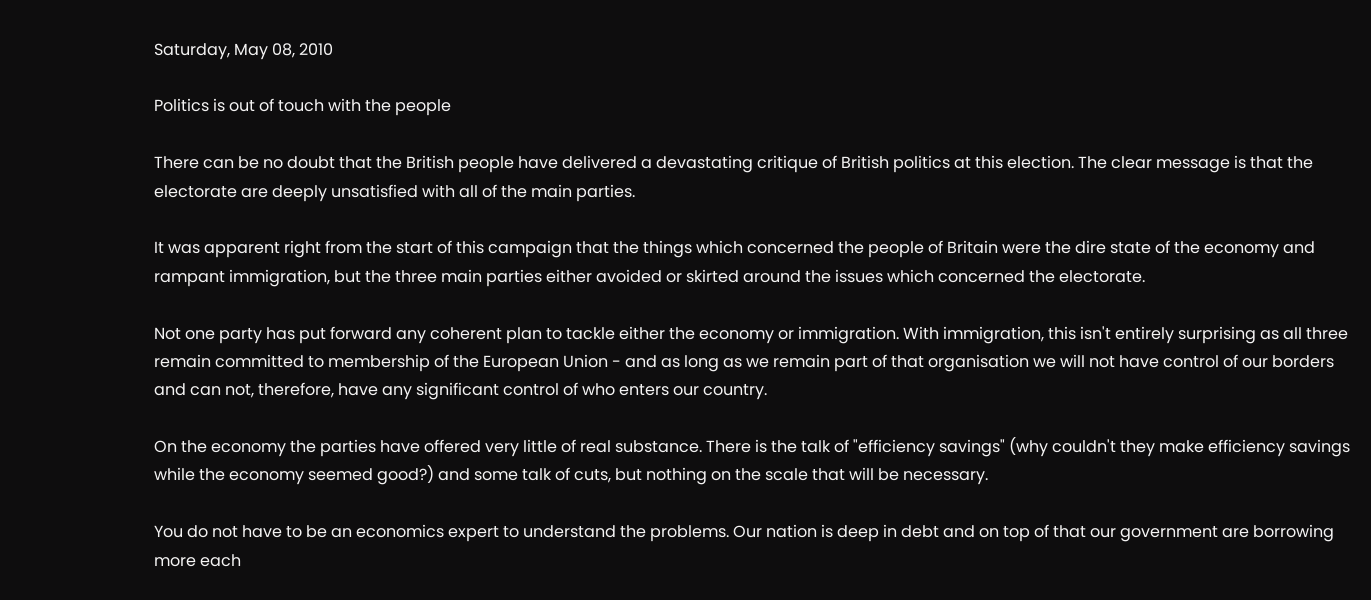Saturday, May 08, 2010

Politics is out of touch with the people

There can be no doubt that the British people have delivered a devastating critique of British politics at this election. The clear message is that the electorate are deeply unsatisfied with all of the main parties.

It was apparent right from the start of this campaign that the things which concerned the people of Britain were the dire state of the economy and rampant immigration, but the three main parties either avoided or skirted around the issues which concerned the electorate.

Not one party has put forward any coherent plan to tackle either the economy or immigration. With immigration, this isn't entirely surprising as all three remain committed to membership of the European Union - and as long as we remain part of that organisation we will not have control of our borders and can not, therefore, have any significant control of who enters our country.

On the economy the parties have offered very little of real substance. There is the talk of "efficiency savings" (why couldn't they make efficiency savings while the economy seemed good?) and some talk of cuts, but nothing on the scale that will be necessary.

You do not have to be an economics expert to understand the problems. Our nation is deep in debt and on top of that our government are borrowing more each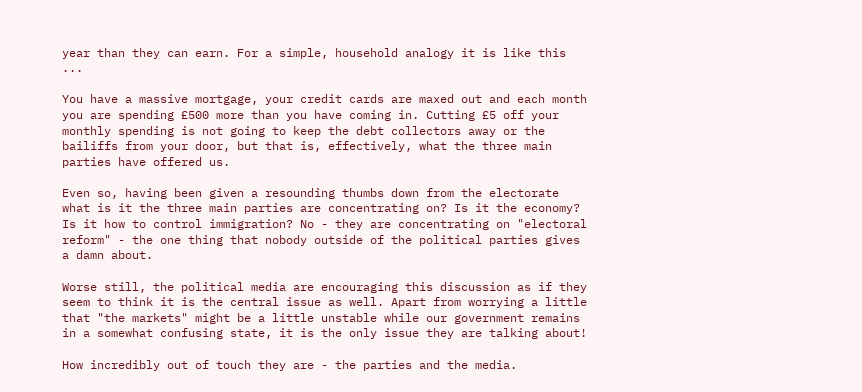year than they can earn. For a simple, household analogy it is like this ...

You have a massive mortgage, your credit cards are maxed out and each month you are spending £500 more than you have coming in. Cutting £5 off your monthly spending is not going to keep the debt collectors away or the bailiffs from your door, but that is, effectively, what the three main parties have offered us.

Even so, having been given a resounding thumbs down from the electorate what is it the three main parties are concentrating on? Is it the economy? Is it how to control immigration? No - they are concentrating on "electoral reform" - the one thing that nobody outside of the political parties gives a damn about.

Worse still, the political media are encouraging this discussion as if they seem to think it is the central issue as well. Apart from worrying a little that "the markets" might be a little unstable while our government remains in a somewhat confusing state, it is the only issue they are talking about!

How incredibly out of touch they are - the parties and the media.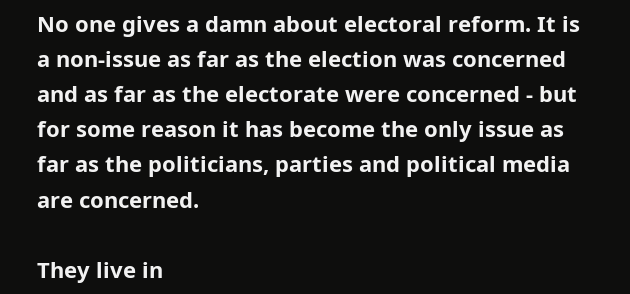No one gives a damn about electoral reform. It is a non-issue as far as the election was concerned and as far as the electorate were concerned - but for some reason it has become the only issue as far as the politicians, parties and political media are concerned.

They live in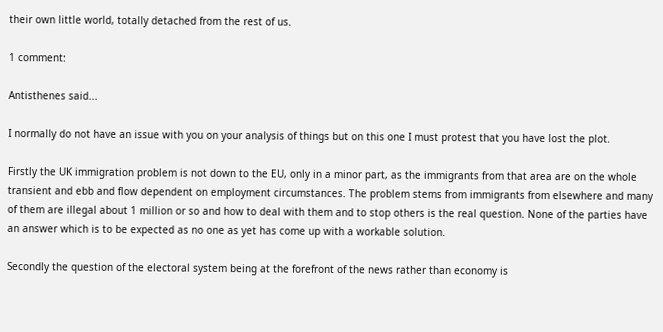their own little world, totally detached from the rest of us.

1 comment:

Antisthenes said...

I normally do not have an issue with you on your analysis of things but on this one I must protest that you have lost the plot.

Firstly the UK immigration problem is not down to the EU, only in a minor part, as the immigrants from that area are on the whole transient and ebb and flow dependent on employment circumstances. The problem stems from immigrants from elsewhere and many of them are illegal about 1 million or so and how to deal with them and to stop others is the real question. None of the parties have an answer which is to be expected as no one as yet has come up with a workable solution.

Secondly the question of the electoral system being at the forefront of the news rather than economy is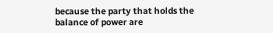because the party that holds the balance of power are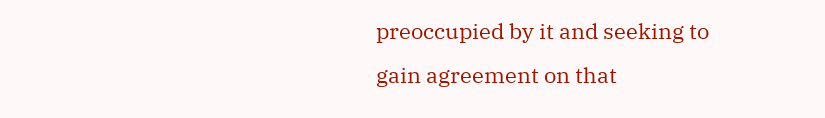preoccupied by it and seeking to gain agreement on that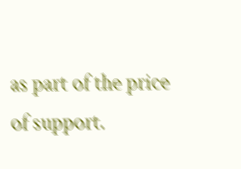as part of the price of support.